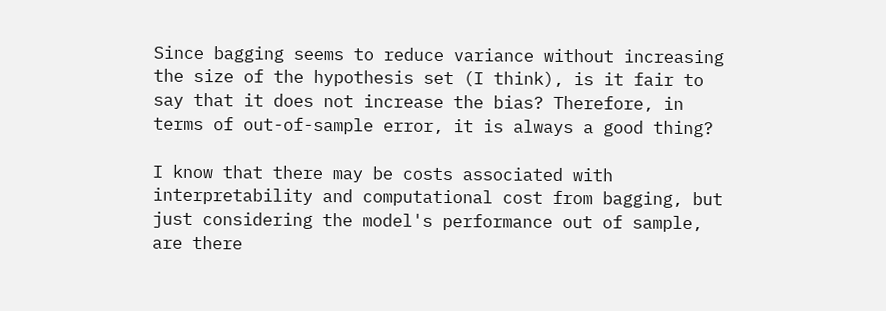Since bagging seems to reduce variance without increasing the size of the hypothesis set (I think), is it fair to say that it does not increase the bias? Therefore, in terms of out-of-sample error, it is always a good thing?

I know that there may be costs associated with interpretability and computational cost from bagging, but just considering the model's performance out of sample, are there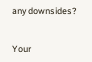any downsides?


Your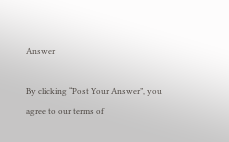Answer

By clicking “Post Your Answer”, you agree to our terms of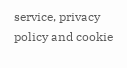service, privacy policy and cookie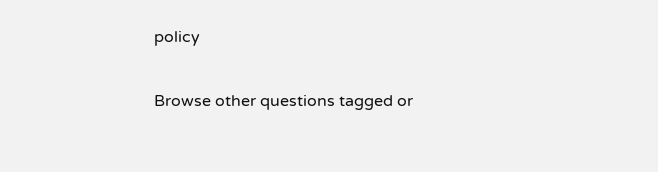policy

Browse other questions tagged or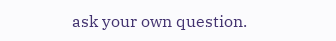ask your own question.